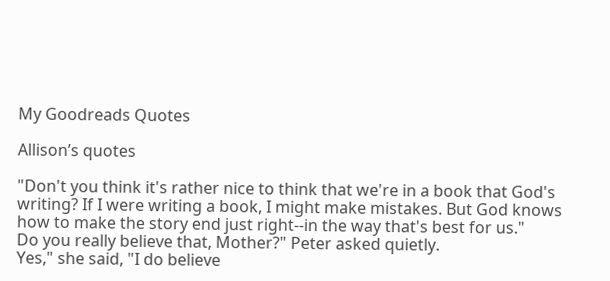My Goodreads Quotes

Allison’s quotes

"Don't you think it's rather nice to think that we're in a book that God's writing? If I were writing a book, I might make mistakes. But God knows how to make the story end just right--in the way that's best for us."
Do you really believe that, Mother?" Peter asked quietly.
Yes," she said, "I do believe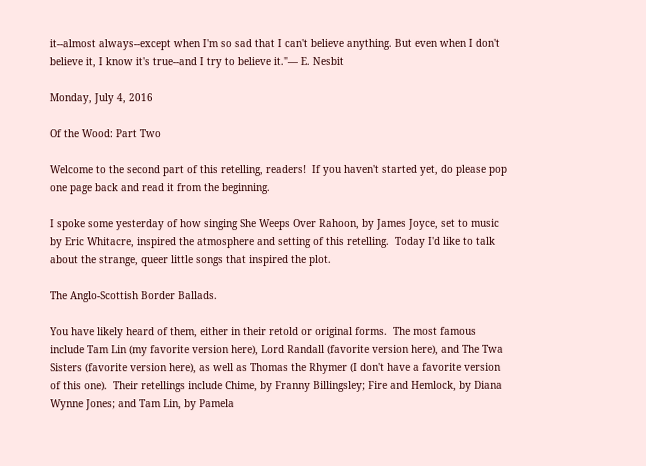it--almost always--except when I'm so sad that I can't believe anything. But even when I don't believe it, I know it's true--and I try to believe it."— E. Nesbit

Monday, July 4, 2016

Of the Wood: Part Two

Welcome to the second part of this retelling, readers!  If you haven't started yet, do please pop one page back and read it from the beginning.

I spoke some yesterday of how singing She Weeps Over Rahoon, by James Joyce, set to music by Eric Whitacre, inspired the atmosphere and setting of this retelling.  Today I'd like to talk about the strange, queer little songs that inspired the plot.

The Anglo-Scottish Border Ballads.

You have likely heard of them, either in their retold or original forms.  The most famous include Tam Lin (my favorite version here), Lord Randall (favorite version here), and The Twa Sisters (favorite version here), as well as Thomas the Rhymer (I don't have a favorite version of this one).  Their retellings include Chime, by Franny Billingsley; Fire and Hemlock, by Diana Wynne Jones; and Tam Lin, by Pamela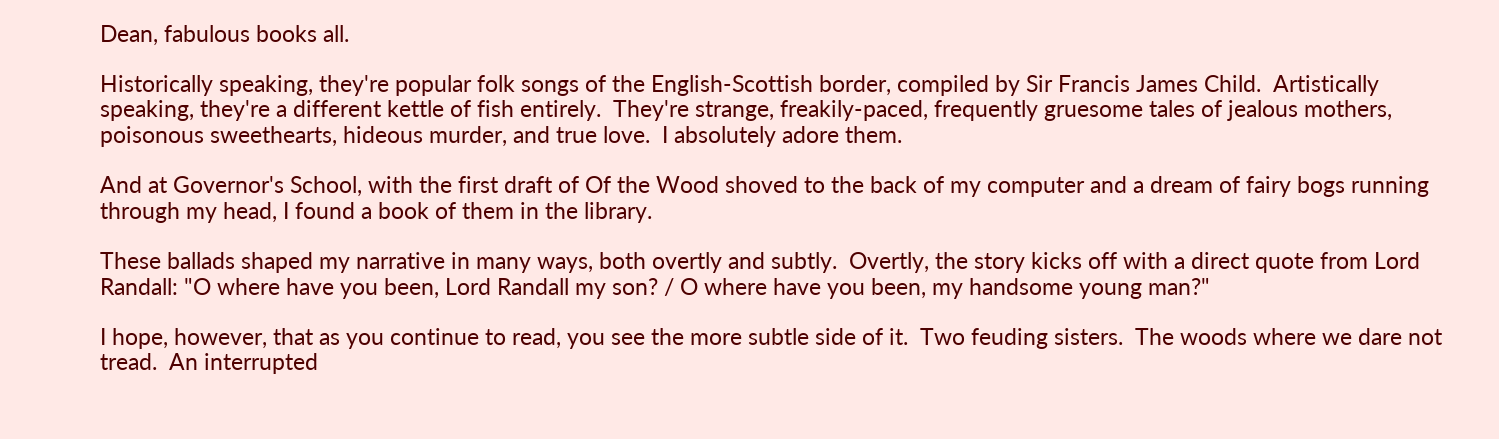Dean, fabulous books all.

Historically speaking, they're popular folk songs of the English-Scottish border, compiled by Sir Francis James Child.  Artistically speaking, they're a different kettle of fish entirely.  They're strange, freakily-paced, frequently gruesome tales of jealous mothers, poisonous sweethearts, hideous murder, and true love.  I absolutely adore them.

And at Governor's School, with the first draft of Of the Wood shoved to the back of my computer and a dream of fairy bogs running through my head, I found a book of them in the library.

These ballads shaped my narrative in many ways, both overtly and subtly.  Overtly, the story kicks off with a direct quote from Lord Randall: "O where have you been, Lord Randall my son? / O where have you been, my handsome young man?"

I hope, however, that as you continue to read, you see the more subtle side of it.  Two feuding sisters.  The woods where we dare not tread.  An interrupted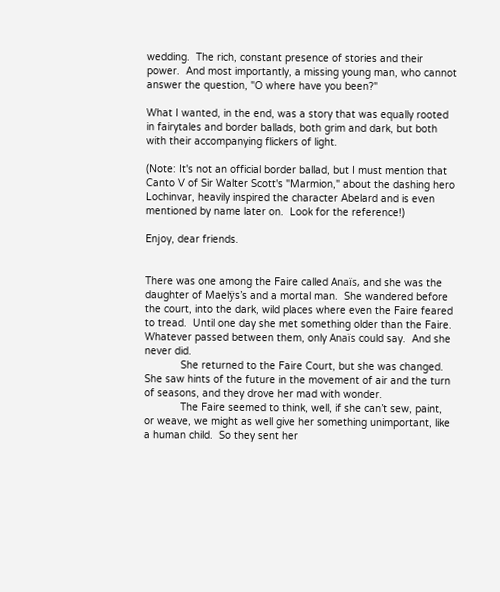wedding.  The rich, constant presence of stories and their power.  And most importantly, a missing young man, who cannot answer the question, "O where have you been?"

What I wanted, in the end, was a story that was equally rooted in fairytales and border ballads, both grim and dark, but both with their accompanying flickers of light.

(Note: It's not an official border ballad, but I must mention that Canto V of Sir Walter Scott's "Marmion," about the dashing hero Lochinvar, heavily inspired the character Abelard and is even mentioned by name later on.  Look for the reference!)

Enjoy, dear friends.


There was one among the Faire called Anaïs, and she was the daughter of Maelӱs’s and a mortal man.  She wandered before the court, into the dark, wild places where even the Faire feared to tread.  Until one day she met something older than the Faire.  Whatever passed between them, only Anaïs could say.  And she never did.
            She returned to the Faire Court, but she was changed.  She saw hints of the future in the movement of air and the turn of seasons, and they drove her mad with wonder.
            The Faire seemed to think, well, if she can’t sew, paint, or weave, we might as well give her something unimportant, like a human child.  So they sent her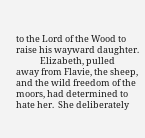to the Lord of the Wood to raise his wayward daughter.
            Elizabeth, pulled away from Flavie, the sheep, and the wild freedom of the moors, had determined to hate her.  She deliberately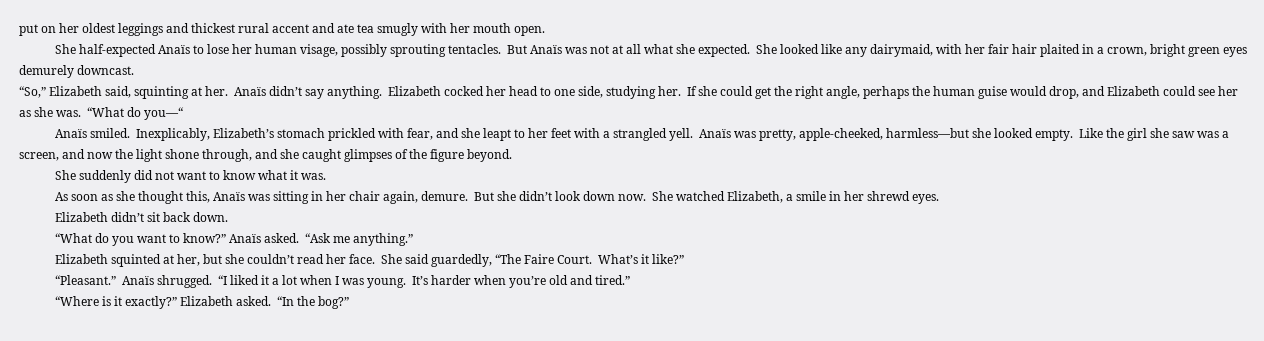put on her oldest leggings and thickest rural accent and ate tea smugly with her mouth open.
            She half-expected Anaïs to lose her human visage, possibly sprouting tentacles.  But Anaïs was not at all what she expected.  She looked like any dairymaid, with her fair hair plaited in a crown, bright green eyes demurely downcast.
“So,” Elizabeth said, squinting at her.  Anaïs didn’t say anything.  Elizabeth cocked her head to one side, studying her.  If she could get the right angle, perhaps the human guise would drop, and Elizabeth could see her as she was.  “What do you—“
            Anaïs smiled.  Inexplicably, Elizabeth’s stomach prickled with fear, and she leapt to her feet with a strangled yell.  Anaïs was pretty, apple-cheeked, harmless—but she looked empty.  Like the girl she saw was a screen, and now the light shone through, and she caught glimpses of the figure beyond.
            She suddenly did not want to know what it was.
            As soon as she thought this, Anaïs was sitting in her chair again, demure.  But she didn’t look down now.  She watched Elizabeth, a smile in her shrewd eyes.
            Elizabeth didn’t sit back down.
            “What do you want to know?” Anaïs asked.  “Ask me anything.”
            Elizabeth squinted at her, but she couldn’t read her face.  She said guardedly, “The Faire Court.  What’s it like?”
            “Pleasant.”  Anaïs shrugged.  “I liked it a lot when I was young.  It’s harder when you’re old and tired.”
            “Where is it exactly?” Elizabeth asked.  “In the bog?”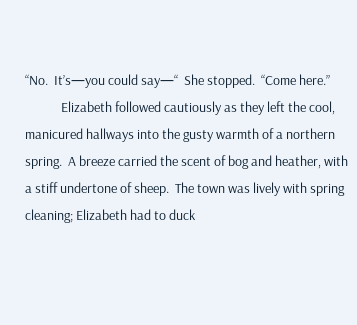“No.  It’s—you could say—“  She stopped.  “Come here.”
            Elizabeth followed cautiously as they left the cool, manicured hallways into the gusty warmth of a northern spring.  A breeze carried the scent of bog and heather, with a stiff undertone of sheep.  The town was lively with spring cleaning; Elizabeth had to duck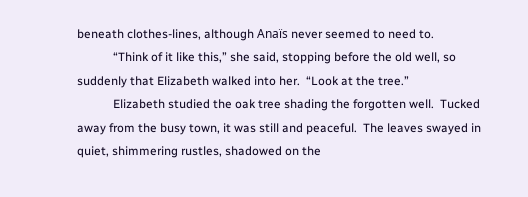beneath clothes-lines, although Anaïs never seemed to need to.
            “Think of it like this,” she said, stopping before the old well, so suddenly that Elizabeth walked into her.  “Look at the tree.”
            Elizabeth studied the oak tree shading the forgotten well.  Tucked away from the busy town, it was still and peaceful.  The leaves swayed in quiet, shimmering rustles, shadowed on the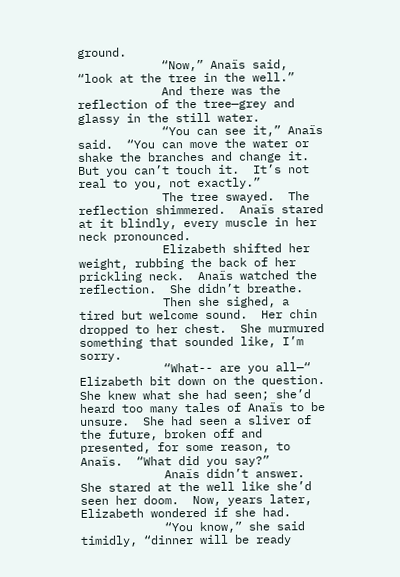ground.
            “Now,” Anaïs said, “look at the tree in the well.”
            And there was the reflection of the tree—grey and glassy in the still water.
            “You can see it,” Anaïs said.  “You can move the water or shake the branches and change it.  But you can’t touch it.  It’s not real to you, not exactly.”
            The tree swayed.  The reflection shimmered.  Anaïs stared at it blindly, every muscle in her neck pronounced.
            Elizabeth shifted her weight, rubbing the back of her prickling neck.  Anaïs watched the reflection.  She didn’t breathe.
            Then she sighed, a tired but welcome sound.  Her chin dropped to her chest.  She murmured something that sounded like, I’m sorry.
            “What-- are you all—“  Elizabeth bit down on the question.  She knew what she had seen; she’d heard too many tales of Anaïs to be unsure.  She had seen a sliver of the future, broken off and presented, for some reason, to Anaïs.  “What did you say?”
            Anaïs didn’t answer.  She stared at the well like she’d seen her doom.  Now, years later, Elizabeth wondered if she had.
            “You know,” she said timidly, “dinner will be ready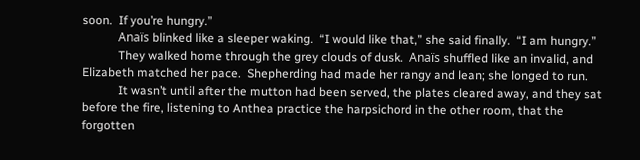soon.  If you’re hungry.”
            Anaïs blinked like a sleeper waking.  “I would like that,” she said finally.  “I am hungry.”
            They walked home through the grey clouds of dusk.  Anaïs shuffled like an invalid, and Elizabeth matched her pace.  Shepherding had made her rangy and lean; she longed to run.
            It wasn’t until after the mutton had been served, the plates cleared away, and they sat before the fire, listening to Anthea practice the harpsichord in the other room, that the forgotten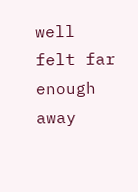well felt far enough away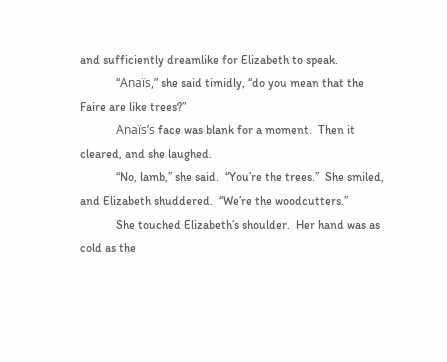and sufficiently dreamlike for Elizabeth to speak.
            “Anaïs,” she said timidly, “do you mean that the Faire are like trees?”
            Anaïs’s face was blank for a moment.  Then it cleared, and she laughed.
            “No, lamb,” she said.  “You’re the trees.”  She smiled, and Elizabeth shuddered.  “We’re the woodcutters.”
            She touched Elizabeth’s shoulder.  Her hand was as cold as the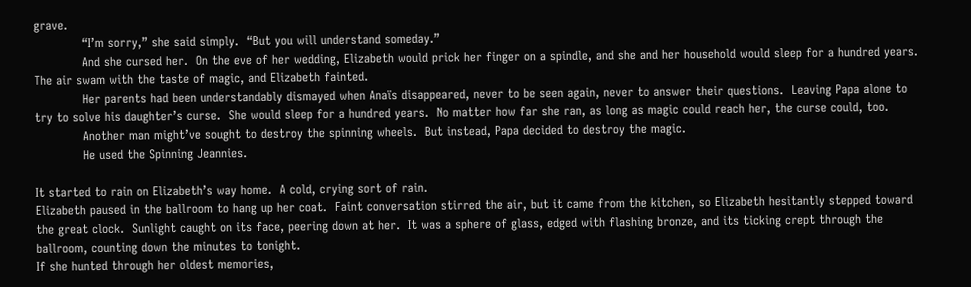grave.
            “I’m sorry,” she said simply.  “But you will understand someday.”
            And she cursed her.  On the eve of her wedding, Elizabeth would prick her finger on a spindle, and she and her household would sleep for a hundred years.  The air swam with the taste of magic, and Elizabeth fainted.
            Her parents had been understandably dismayed when Anaïs disappeared, never to be seen again, never to answer their questions.  Leaving Papa alone to try to solve his daughter’s curse.  She would sleep for a hundred years.  No matter how far she ran, as long as magic could reach her, the curse could, too.
            Another man might’ve sought to destroy the spinning wheels.  But instead, Papa decided to destroy the magic.
            He used the Spinning Jeannies.

It started to rain on Elizabeth’s way home.  A cold, crying sort of rain.
Elizabeth paused in the ballroom to hang up her coat.  Faint conversation stirred the air, but it came from the kitchen, so Elizabeth hesitantly stepped toward the great clock.  Sunlight caught on its face, peering down at her.  It was a sphere of glass, edged with flashing bronze, and its ticking crept through the ballroom, counting down the minutes to tonight.
If she hunted through her oldest memories,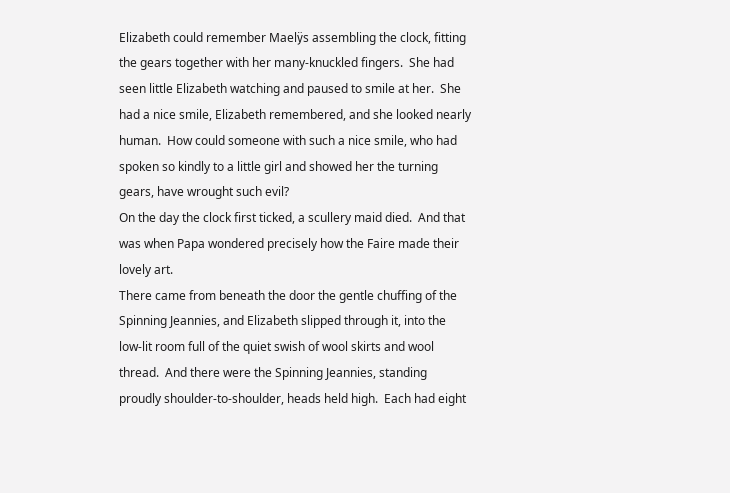Elizabeth could remember Maelӱs assembling the clock, fitting the gears together with her many-knuckled fingers.  She had seen little Elizabeth watching and paused to smile at her.  She had a nice smile, Elizabeth remembered, and she looked nearly human.  How could someone with such a nice smile, who had spoken so kindly to a little girl and showed her the turning gears, have wrought such evil?
On the day the clock first ticked, a scullery maid died.  And that was when Papa wondered precisely how the Faire made their lovely art.
There came from beneath the door the gentle chuffing of the Spinning Jeannies, and Elizabeth slipped through it, into the low-lit room full of the quiet swish of wool skirts and wool thread.  And there were the Spinning Jeannies, standing proudly shoulder-to-shoulder, heads held high.  Each had eight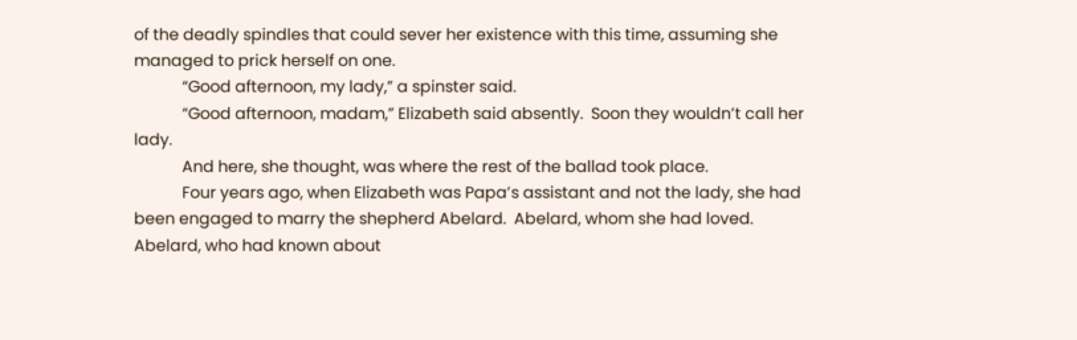of the deadly spindles that could sever her existence with this time, assuming she managed to prick herself on one.
            “Good afternoon, my lady,” a spinster said.
            “Good afternoon, madam,” Elizabeth said absently.  Soon they wouldn’t call her lady.
            And here, she thought, was where the rest of the ballad took place.
            Four years ago, when Elizabeth was Papa’s assistant and not the lady, she had been engaged to marry the shepherd Abelard.  Abelard, whom she had loved.  Abelard, who had known about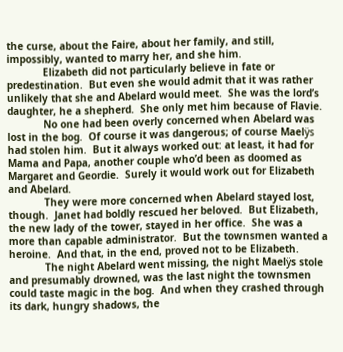the curse, about the Faire, about her family, and still, impossibly, wanted to marry her, and she him.
            Elizabeth did not particularly believe in fate or predestination.  But even she would admit that it was rather unlikely that she and Abelard would meet.  She was the lord’s daughter, he a shepherd.  She only met him because of Flavie.
            No one had been overly concerned when Abelard was lost in the bog.  Of course it was dangerous; of course Maelӱs had stolen him.  But it always worked out: at least, it had for Mama and Papa, another couple who’d been as doomed as Margaret and Geordie.  Surely it would work out for Elizabeth and Abelard.
            They were more concerned when Abelard stayed lost, though.  Janet had boldly rescued her beloved.  But Elizabeth, the new lady of the tower, stayed in her office.  She was a more than capable administrator.  But the townsmen wanted a heroine.  And that, in the end, proved not to be Elizabeth.
            The night Abelard went missing, the night Maelӱs stole and presumably drowned, was the last night the townsmen could taste magic in the bog.  And when they crashed through its dark, hungry shadows, the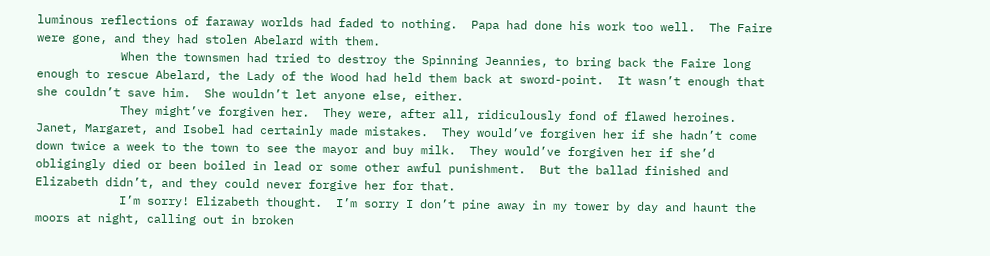luminous reflections of faraway worlds had faded to nothing.  Papa had done his work too well.  The Faire were gone, and they had stolen Abelard with them.
            When the townsmen had tried to destroy the Spinning Jeannies, to bring back the Faire long enough to rescue Abelard, the Lady of the Wood had held them back at sword-point.  It wasn’t enough that she couldn’t save him.  She wouldn’t let anyone else, either.
            They might’ve forgiven her.  They were, after all, ridiculously fond of flawed heroines.  Janet, Margaret, and Isobel had certainly made mistakes.  They would’ve forgiven her if she hadn’t come down twice a week to the town to see the mayor and buy milk.  They would’ve forgiven her if she’d obligingly died or been boiled in lead or some other awful punishment.  But the ballad finished and Elizabeth didn’t, and they could never forgive her for that.
            I’m sorry! Elizabeth thought.  I’m sorry I don’t pine away in my tower by day and haunt the moors at night, calling out in broken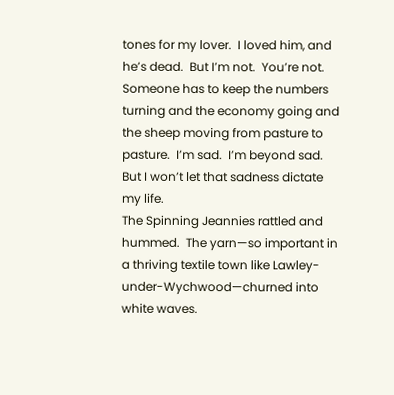tones for my lover.  I loved him, and he’s dead.  But I’m not.  You’re not.  Someone has to keep the numbers turning and the economy going and the sheep moving from pasture to pasture.  I’m sad.  I’m beyond sad.  But I won’t let that sadness dictate my life.
The Spinning Jeannies rattled and hummed.  The yarn—so important in a thriving textile town like Lawley-under-Wychwood—churned into white waves.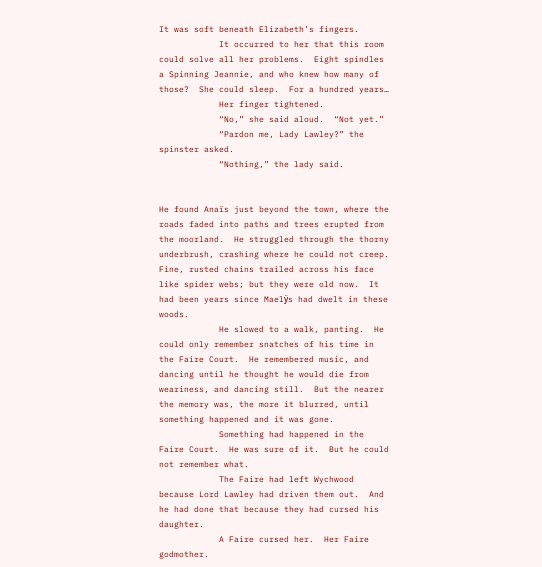It was soft beneath Elizabeth’s fingers.
            It occurred to her that this room could solve all her problems.  Eight spindles a Spinning Jeannie, and who knew how many of those?  She could sleep.  For a hundred years…
            Her finger tightened.
            “No,” she said aloud.  “Not yet.”
            “Pardon me, Lady Lawley?” the spinster asked.
            “Nothing,” the lady said.


He found Anaïs just beyond the town, where the roads faded into paths and trees erupted from the moorland.  He struggled through the thorny underbrush, crashing where he could not creep.  Fine, rusted chains trailed across his face like spider webs; but they were old now.  It had been years since Maelӱs had dwelt in these woods.
            He slowed to a walk, panting.  He could only remember snatches of his time in the Faire Court.  He remembered music, and dancing until he thought he would die from weariness, and dancing still.  But the nearer the memory was, the more it blurred, until something happened and it was gone.
            Something had happened in the Faire Court.  He was sure of it.  But he could not remember what.
            The Faire had left Wychwood because Lord Lawley had driven them out.  And he had done that because they had cursed his daughter.
            A Faire cursed her.  Her Faire godmother.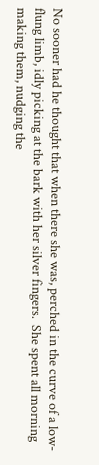No sooner had he thought that when there she was, perched in the curve of a low-flung limb, idly picking at the bark with her silver fingers.  She spent all morning making them, nudging the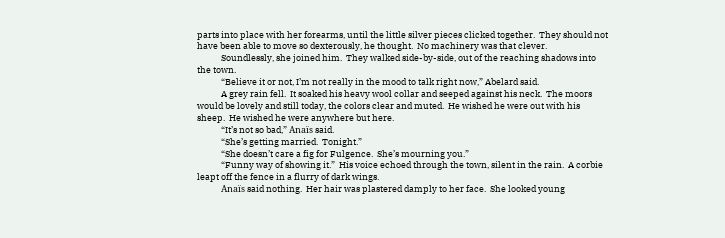parts into place with her forearms, until the little silver pieces clicked together.  They should not have been able to move so dexterously, he thought.  No machinery was that clever.
            Soundlessly, she joined him.  They walked side-by-side, out of the reaching shadows into the town.
            “Believe it or not, I’m not really in the mood to talk right now,” Abelard said.
            A grey rain fell.  It soaked his heavy wool collar and seeped against his neck.  The moors would be lovely and still today, the colors clear and muted.  He wished he were out with his sheep.  He wished he were anywhere but here.
            “It’s not so bad,” Anaïs said.
            “She’s getting married.  Tonight.”
            “She doesn’t care a fig for Fulgence.  She’s mourning you.”
            “Funny way of showing it.”  His voice echoed through the town, silent in the rain.  A corbie leapt off the fence in a flurry of dark wings.
            Anaïs said nothing.  Her hair was plastered damply to her face.  She looked young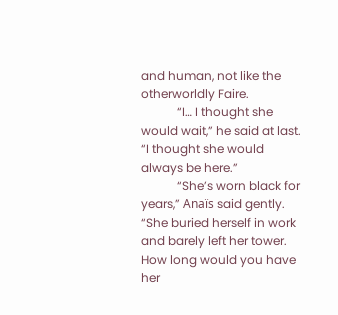and human, not like the otherworldly Faire.
            “I… I thought she would wait,” he said at last.  “I thought she would always be here.”
            “She’s worn black for years,” Anaïs said gently.  “She buried herself in work and barely left her tower.  How long would you have her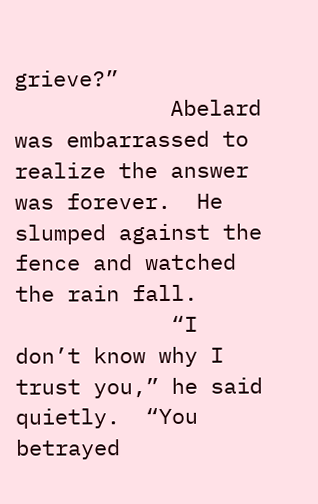grieve?”
            Abelard was embarrassed to realize the answer was forever.  He slumped against the fence and watched the rain fall.
            “I don’t know why I trust you,” he said quietly.  “You betrayed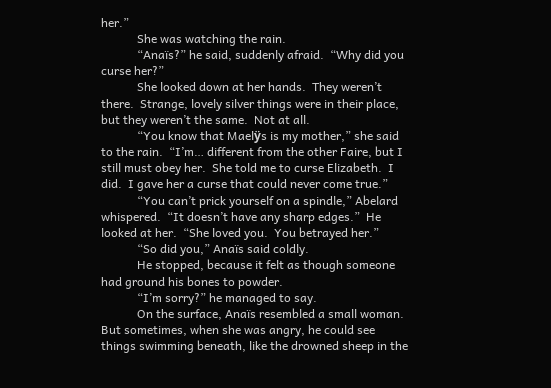her.”
            She was watching the rain.
            “Anaïs?” he said, suddenly afraid.  “Why did you curse her?”
            She looked down at her hands.  They weren’t there.  Strange, lovely silver things were in their place, but they weren’t the same.  Not at all.
            “You know that Maelӱs is my mother,” she said to the rain.  “I’m… different from the other Faire, but I still must obey her.  She told me to curse Elizabeth.  I did.  I gave her a curse that could never come true.”
            “You can’t prick yourself on a spindle,” Abelard whispered.  “It doesn’t have any sharp edges.”  He looked at her.  “She loved you.  You betrayed her.”
            “So did you,” Anaïs said coldly.
            He stopped, because it felt as though someone had ground his bones to powder.
            “I’m sorry?” he managed to say.
            On the surface, Anaïs resembled a small woman.  But sometimes, when she was angry, he could see things swimming beneath, like the drowned sheep in the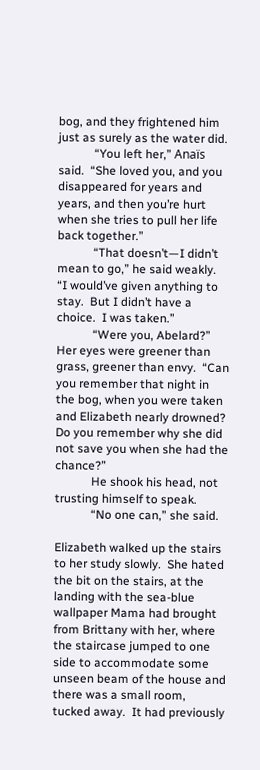bog, and they frightened him just as surely as the water did.
            “You left her,” Anaïs said.  “She loved you, and you disappeared for years and years, and then you’re hurt when she tries to pull her life back together.”
            “That doesn’t—I didn’t mean to go,” he said weakly.  “I would’ve given anything to stay.  But I didn’t have a choice.  I was taken.”
            “Were you, Abelard?”  Her eyes were greener than grass, greener than envy.  “Can you remember that night in the bog, when you were taken and Elizabeth nearly drowned?  Do you remember why she did not save you when she had the chance?”
            He shook his head, not trusting himself to speak.
            “No one can,” she said.

Elizabeth walked up the stairs to her study slowly.  She hated the bit on the stairs, at the landing with the sea-blue wallpaper Mama had brought from Brittany with her, where the staircase jumped to one side to accommodate some unseen beam of the house and there was a small room, tucked away.  It had previously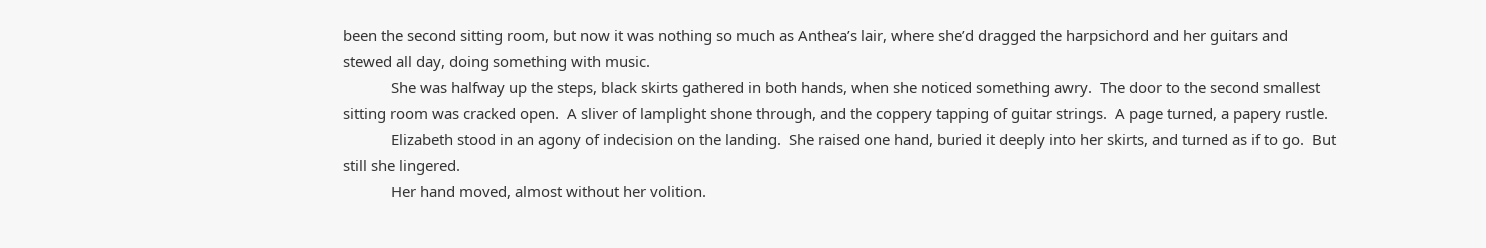been the second sitting room, but now it was nothing so much as Anthea’s lair, where she’d dragged the harpsichord and her guitars and stewed all day, doing something with music.
            She was halfway up the steps, black skirts gathered in both hands, when she noticed something awry.  The door to the second smallest sitting room was cracked open.  A sliver of lamplight shone through, and the coppery tapping of guitar strings.  A page turned, a papery rustle.
            Elizabeth stood in an agony of indecision on the landing.  She raised one hand, buried it deeply into her skirts, and turned as if to go.  But still she lingered.
            Her hand moved, almost without her volition.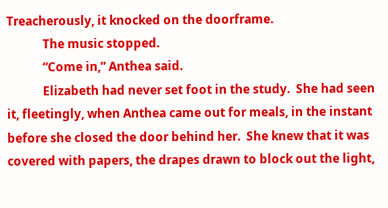Treacherously, it knocked on the doorframe.
            The music stopped.
            “Come in,” Anthea said.
            Elizabeth had never set foot in the study.  She had seen it, fleetingly, when Anthea came out for meals, in the instant before she closed the door behind her.  She knew that it was covered with papers, the drapes drawn to block out the light,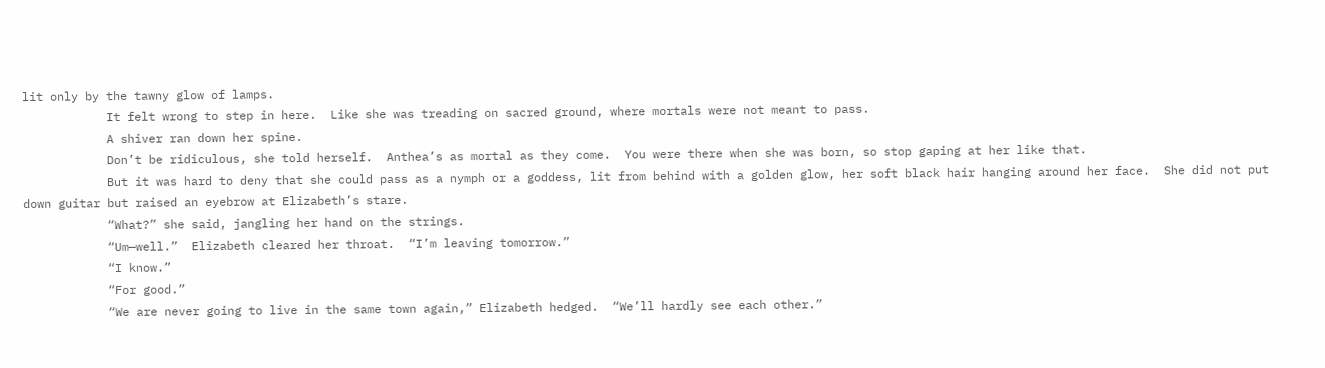lit only by the tawny glow of lamps.
            It felt wrong to step in here.  Like she was treading on sacred ground, where mortals were not meant to pass.
            A shiver ran down her spine.
            Don’t be ridiculous, she told herself.  Anthea’s as mortal as they come.  You were there when she was born, so stop gaping at her like that.
            But it was hard to deny that she could pass as a nymph or a goddess, lit from behind with a golden glow, her soft black hair hanging around her face.  She did not put down guitar but raised an eyebrow at Elizabeth’s stare.
            “What?” she said, jangling her hand on the strings.
            “Um—well.”  Elizabeth cleared her throat.  “I’m leaving tomorrow.”
            “I know.”
            “For good.”
            “We are never going to live in the same town again,” Elizabeth hedged.  “We’ll hardly see each other.”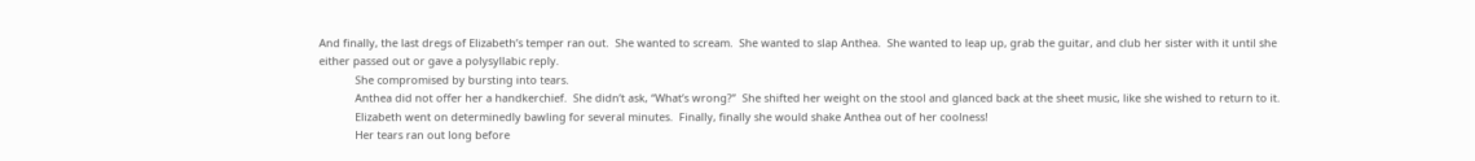And finally, the last dregs of Elizabeth’s temper ran out.  She wanted to scream.  She wanted to slap Anthea.  She wanted to leap up, grab the guitar, and club her sister with it until she either passed out or gave a polysyllabic reply.
            She compromised by bursting into tears.
            Anthea did not offer her a handkerchief.  She didn’t ask, “What’s wrong?”  She shifted her weight on the stool and glanced back at the sheet music, like she wished to return to it.
            Elizabeth went on determinedly bawling for several minutes.  Finally, finally she would shake Anthea out of her coolness!
            Her tears ran out long before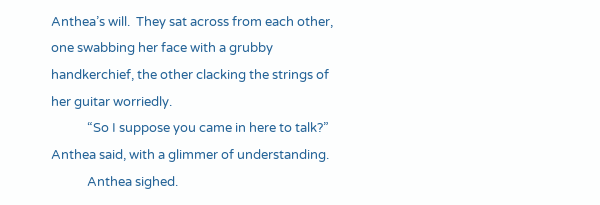Anthea’s will.  They sat across from each other, one swabbing her face with a grubby handkerchief, the other clacking the strings of her guitar worriedly.
            “So I suppose you came in here to talk?” Anthea said, with a glimmer of understanding.
            Anthea sighed.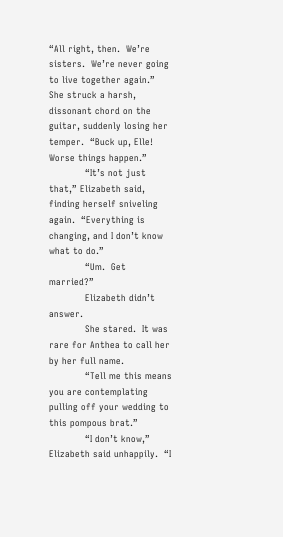“All right, then.  We’re sisters.  We’re never going to live together again.”  She struck a harsh, dissonant chord on the guitar, suddenly losing her temper.  “Buck up, Elle!  Worse things happen.”
            “It’s not just that,” Elizabeth said, finding herself sniveling again.  “Everything is changing, and I don’t know what to do.”
            “Um.  Get married?”
            Elizabeth didn’t answer.
            She stared.  It was rare for Anthea to call her by her full name.
            “Tell me this means you are contemplating pulling off your wedding to this pompous brat.”
            “I don’t know,” Elizabeth said unhappily.  “I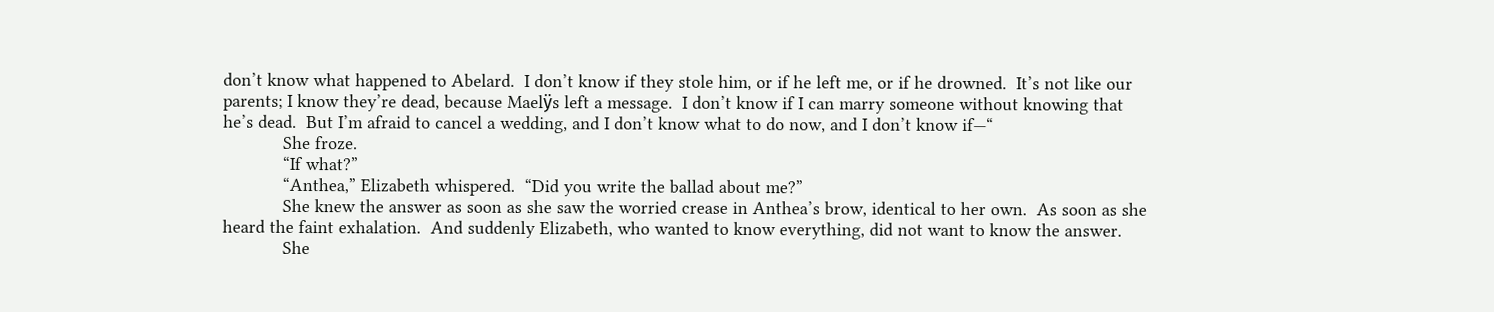don’t know what happened to Abelard.  I don’t know if they stole him, or if he left me, or if he drowned.  It’s not like our parents; I know they’re dead, because Maelӱs left a message.  I don’t know if I can marry someone without knowing that he’s dead.  But I’m afraid to cancel a wedding, and I don’t know what to do now, and I don’t know if—“
            She froze.
            “If what?”
            “Anthea,” Elizabeth whispered.  “Did you write the ballad about me?”
            She knew the answer as soon as she saw the worried crease in Anthea’s brow, identical to her own.  As soon as she heard the faint exhalation.  And suddenly Elizabeth, who wanted to know everything, did not want to know the answer.
            She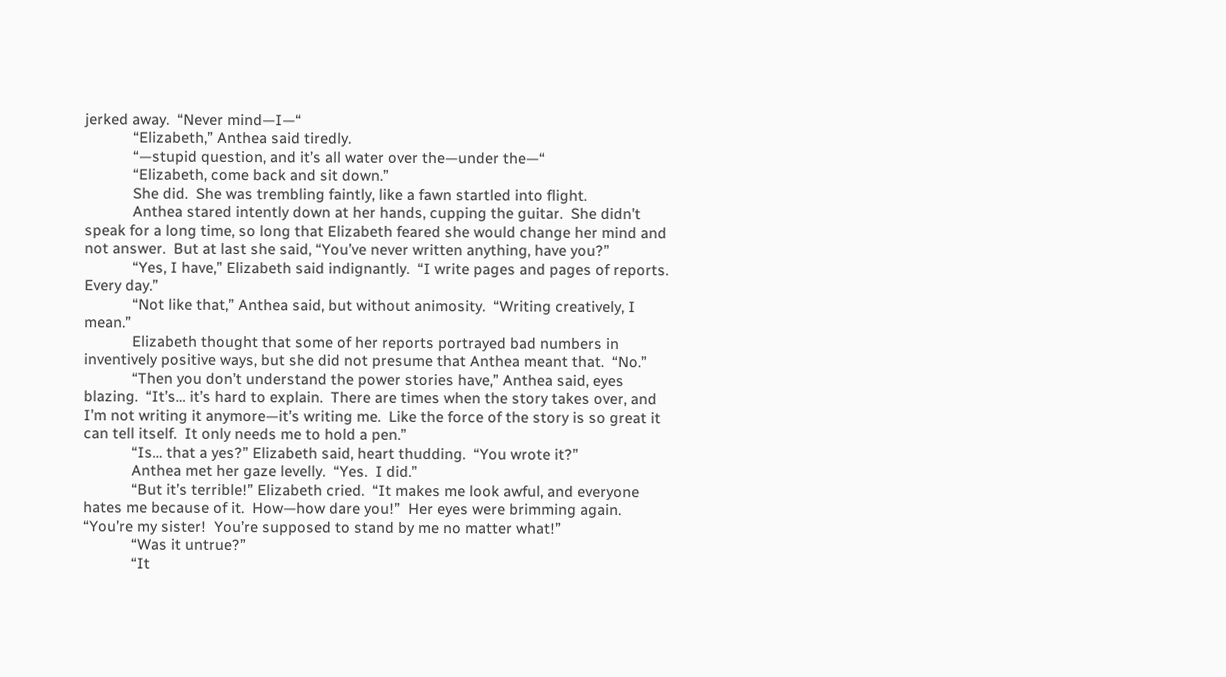jerked away.  “Never mind—I—“
            “Elizabeth,” Anthea said tiredly.
            “—stupid question, and it’s all water over the—under the—“
            “Elizabeth, come back and sit down.”
            She did.  She was trembling faintly, like a fawn startled into flight.
            Anthea stared intently down at her hands, cupping the guitar.  She didn’t speak for a long time, so long that Elizabeth feared she would change her mind and not answer.  But at last she said, “You’ve never written anything, have you?”
            “Yes, I have,” Elizabeth said indignantly.  “I write pages and pages of reports.  Every day.”
            “Not like that,” Anthea said, but without animosity.  “Writing creatively, I mean.”
            Elizabeth thought that some of her reports portrayed bad numbers in inventively positive ways, but she did not presume that Anthea meant that.  “No.”
            “Then you don’t understand the power stories have,” Anthea said, eyes blazing.  “It’s… it’s hard to explain.  There are times when the story takes over, and I’m not writing it anymore—it’s writing me.  Like the force of the story is so great it can tell itself.  It only needs me to hold a pen.”
            “Is… that a yes?” Elizabeth said, heart thudding.  “You wrote it?”
            Anthea met her gaze levelly.  “Yes.  I did.”
            “But it’s terrible!” Elizabeth cried.  “It makes me look awful, and everyone hates me because of it.  How—how dare you!”  Her eyes were brimming again.  “You’re my sister!  You’re supposed to stand by me no matter what!”
            “Was it untrue?”
            “It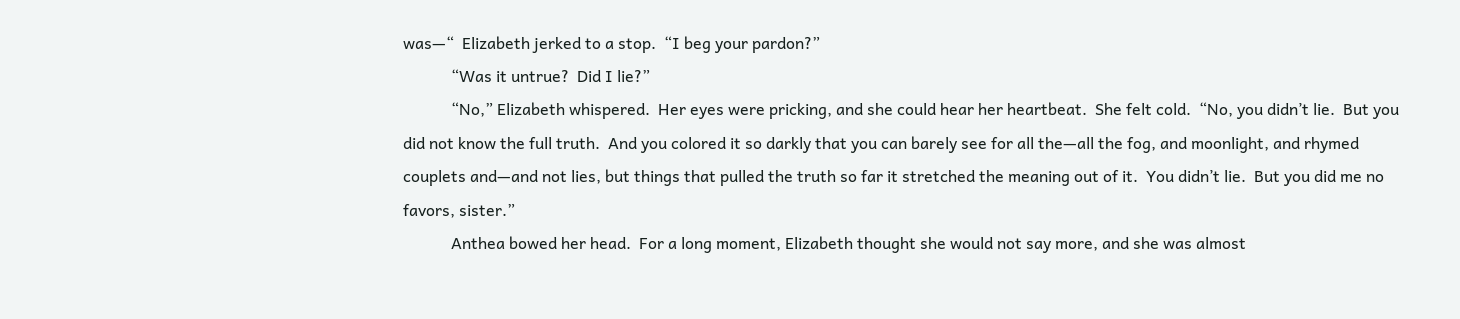was—“  Elizabeth jerked to a stop.  “I beg your pardon?”
            “Was it untrue?  Did I lie?”
            “No,” Elizabeth whispered.  Her eyes were pricking, and she could hear her heartbeat.  She felt cold.  “No, you didn’t lie.  But you did not know the full truth.  And you colored it so darkly that you can barely see for all the—all the fog, and moonlight, and rhymed couplets and—and not lies, but things that pulled the truth so far it stretched the meaning out of it.  You didn’t lie.  But you did me no favors, sister.”
            Anthea bowed her head.  For a long moment, Elizabeth thought she would not say more, and she was almost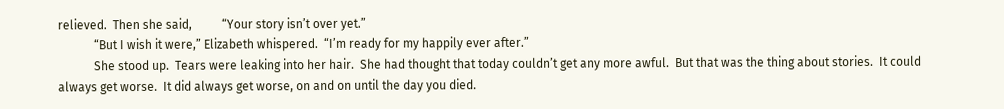relieved.  Then she said,          “Your story isn’t over yet.”
            “But I wish it were,” Elizabeth whispered.  “I’m ready for my happily ever after.”
            She stood up.  Tears were leaking into her hair.  She had thought that today couldn’t get any more awful.  But that was the thing about stories.  It could always get worse.  It did always get worse, on and on until the day you died.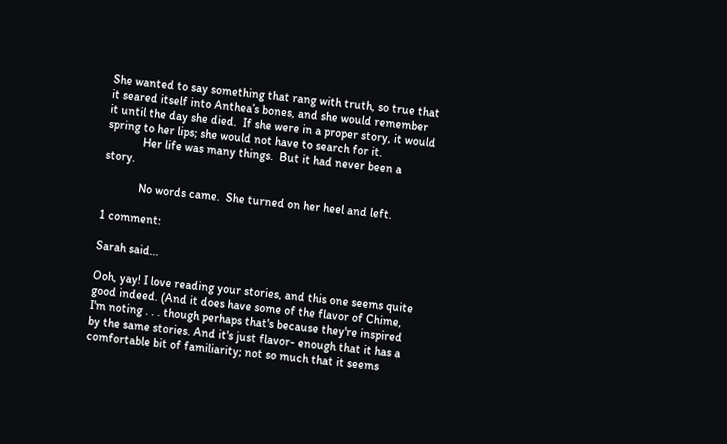She wanted to say something that rang with truth, so true that it seared itself into Anthea’s bones, and she would remember it until the day she died.  If she were in a proper story, it would spring to her lips; she would not have to search for it.
            Her life was many things.  But it had never been a story.

            No words came.  She turned on her heel and left.

1 comment:

Sarah said...

Ooh, yay! I love reading your stories, and this one seems quite good indeed. (And it does have some of the flavor of Chime, I'm noting . . . though perhaps that's because they're inspired by the same stories. And it's just flavor- enough that it has a comfortable bit of familiarity; not so much that it seems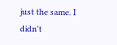just the same. I didn't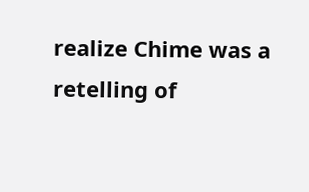realize Chime was a retelling of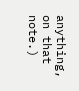anything, on that note.)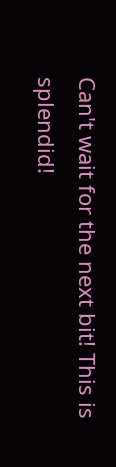Can't wait for the next bit! This is splendid!